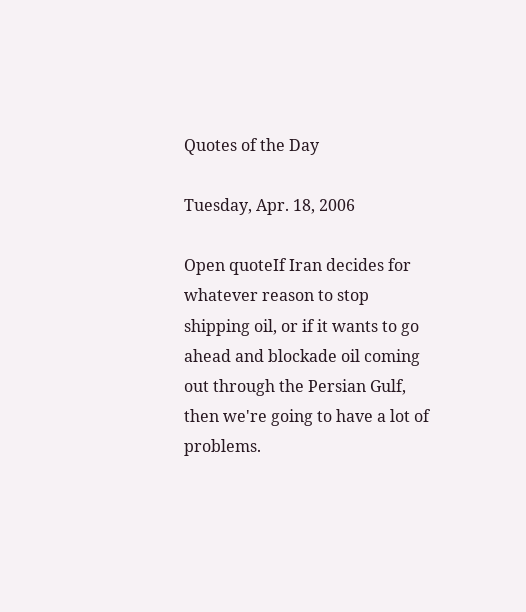Quotes of the Day

Tuesday, Apr. 18, 2006

Open quoteIf Iran decides for whatever reason to stop shipping oil, or if it wants to go ahead and blockade oil coming out through the Persian Gulf, then we're going to have a lot of problems.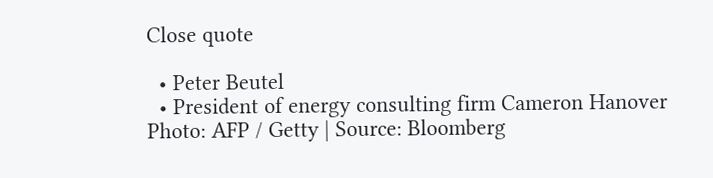Close quote

  • Peter Beutel
  • President of energy consulting firm Cameron Hanover
Photo: AFP / Getty | Source: Bloomberg